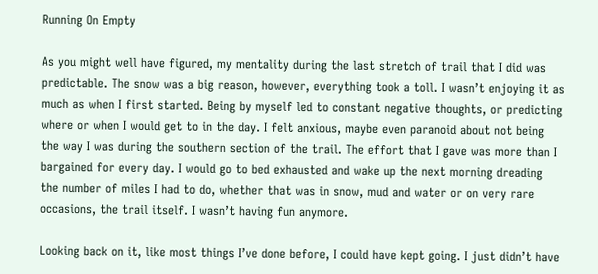Running On Empty

As you might well have figured, my mentality during the last stretch of trail that I did was predictable. The snow was a big reason, however, everything took a toll. I wasn’t enjoying it as much as when I first started. Being by myself led to constant negative thoughts, or predicting where or when I would get to in the day. I felt anxious, maybe even paranoid about not being the way I was during the southern section of the trail. The effort that I gave was more than I bargained for every day. I would go to bed exhausted and wake up the next morning dreading the number of miles I had to do, whether that was in snow, mud and water or on very rare occasions, the trail itself. I wasn’t having fun anymore.

Looking back on it, like most things I’ve done before, I could have kept going. I just didn’t have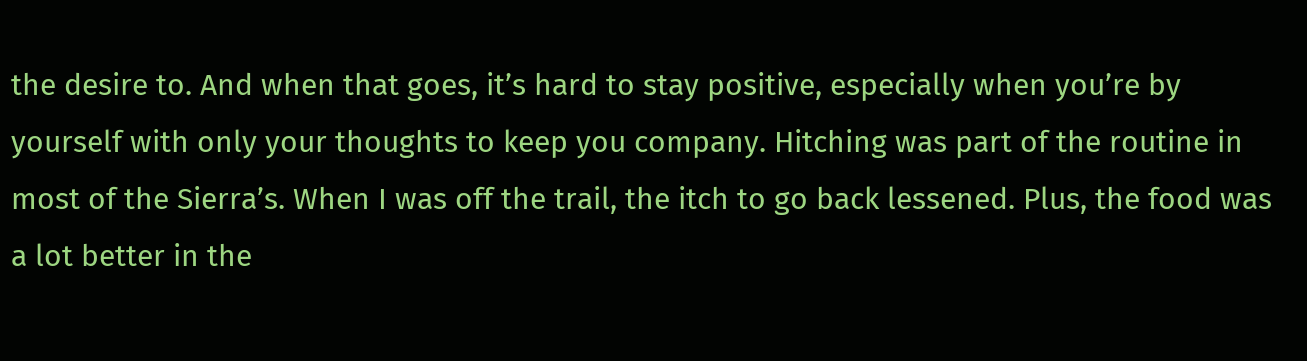the desire to. And when that goes, it’s hard to stay positive, especially when you’re by yourself with only your thoughts to keep you company. Hitching was part of the routine in most of the Sierra’s. When I was off the trail, the itch to go back lessened. Plus, the food was a lot better in the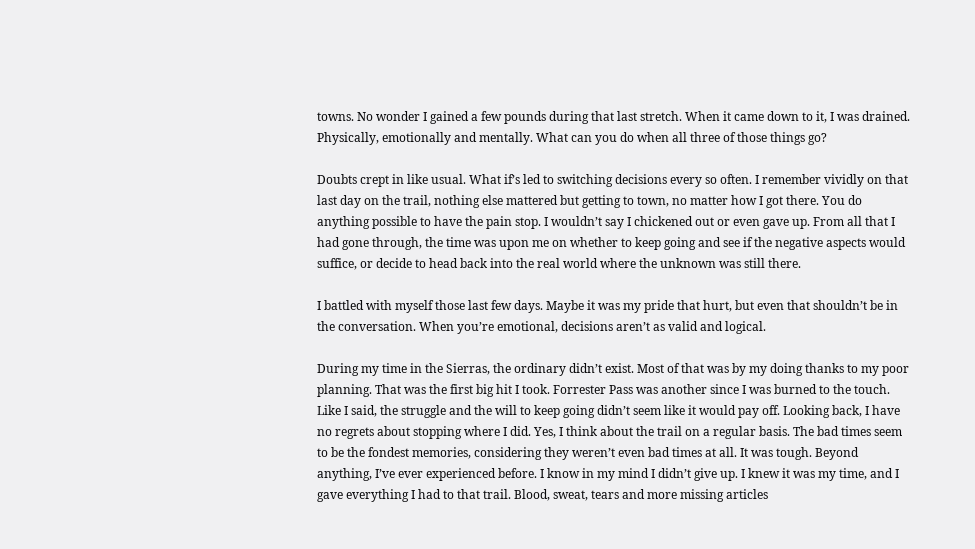towns. No wonder I gained a few pounds during that last stretch. When it came down to it, I was drained. Physically, emotionally and mentally. What can you do when all three of those things go?

Doubts crept in like usual. What if’s led to switching decisions every so often. I remember vividly on that last day on the trail, nothing else mattered but getting to town, no matter how I got there. You do anything possible to have the pain stop. I wouldn’t say I chickened out or even gave up. From all that I had gone through, the time was upon me on whether to keep going and see if the negative aspects would suffice, or decide to head back into the real world where the unknown was still there.

I battled with myself those last few days. Maybe it was my pride that hurt, but even that shouldn’t be in the conversation. When you’re emotional, decisions aren’t as valid and logical.

During my time in the Sierras, the ordinary didn’t exist. Most of that was by my doing thanks to my poor planning. That was the first big hit I took. Forrester Pass was another since I was burned to the touch. Like I said, the struggle and the will to keep going didn’t seem like it would pay off. Looking back, I have no regrets about stopping where I did. Yes, I think about the trail on a regular basis. The bad times seem to be the fondest memories, considering they weren’t even bad times at all. It was tough. Beyond anything, I’ve ever experienced before. I know in my mind I didn’t give up. I knew it was my time, and I gave everything I had to that trail. Blood, sweat, tears and more missing articles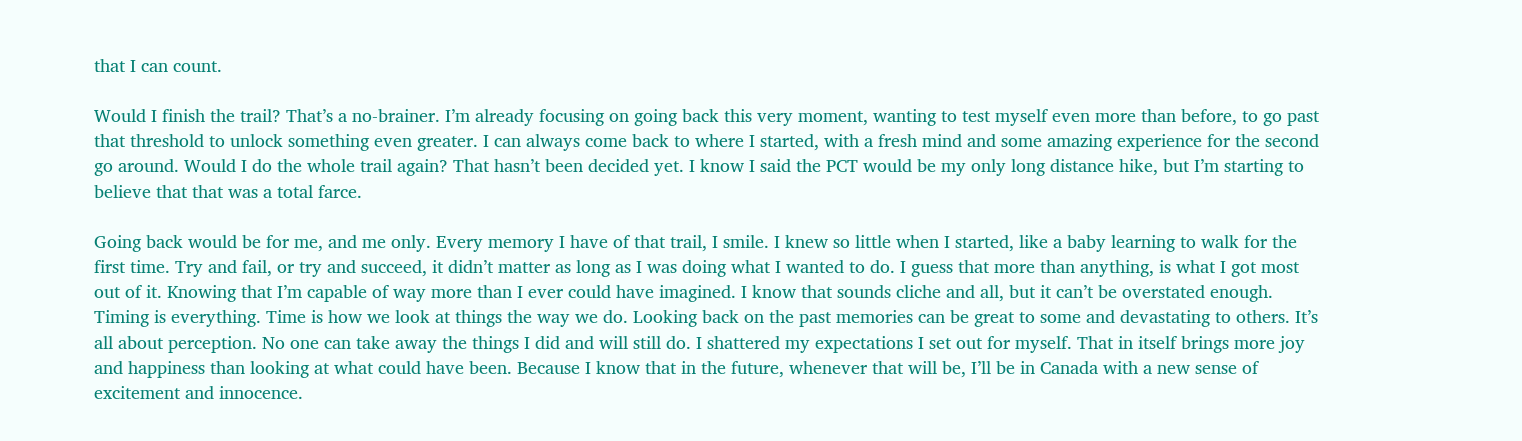that I can count.

Would I finish the trail? That’s a no-brainer. I’m already focusing on going back this very moment, wanting to test myself even more than before, to go past that threshold to unlock something even greater. I can always come back to where I started, with a fresh mind and some amazing experience for the second go around. Would I do the whole trail again? That hasn’t been decided yet. I know I said the PCT would be my only long distance hike, but I’m starting to believe that that was a total farce.

Going back would be for me, and me only. Every memory I have of that trail, I smile. I knew so little when I started, like a baby learning to walk for the first time. Try and fail, or try and succeed, it didn’t matter as long as I was doing what I wanted to do. I guess that more than anything, is what I got most out of it. Knowing that I’m capable of way more than I ever could have imagined. I know that sounds cliche and all, but it can’t be overstated enough. Timing is everything. Time is how we look at things the way we do. Looking back on the past memories can be great to some and devastating to others. It’s all about perception. No one can take away the things I did and will still do. I shattered my expectations I set out for myself. That in itself brings more joy and happiness than looking at what could have been. Because I know that in the future, whenever that will be, I’ll be in Canada with a new sense of excitement and innocence.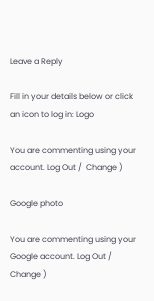Leave a Reply

Fill in your details below or click an icon to log in: Logo

You are commenting using your account. Log Out /  Change )

Google photo

You are commenting using your Google account. Log Out /  Change )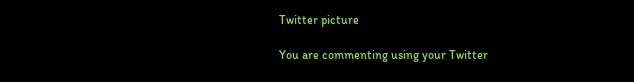Twitter picture

You are commenting using your Twitter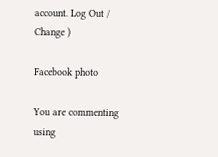account. Log Out /  Change )

Facebook photo

You are commenting using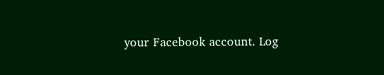your Facebook account. Log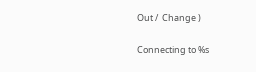Out /  Change )

Connecting to %s